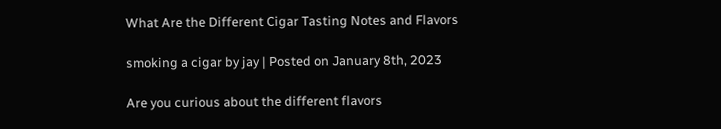What Are the Different Cigar Tasting Notes and Flavors

smoking a cigar by jay | Posted on January 8th, 2023

Are you curious about the different flavors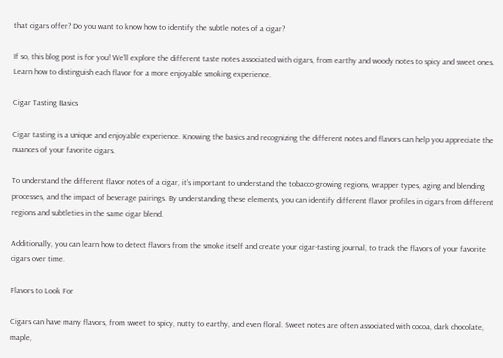that cigars offer? Do you want to know how to identify the subtle notes of a cigar?

If so, this blog post is for you! We’ll explore the different taste notes associated with cigars, from earthy and woody notes to spicy and sweet ones. Learn how to distinguish each flavor for a more enjoyable smoking experience.

Cigar Tasting Basics

Cigar tasting is a unique and enjoyable experience. Knowing the basics and recognizing the different notes and flavors can help you appreciate the nuances of your favorite cigars.

To understand the different flavor notes of a cigar, it’s important to understand the tobacco-growing regions, wrapper types, aging and blending processes, and the impact of beverage pairings. By understanding these elements, you can identify different flavor profiles in cigars from different regions and subtleties in the same cigar blend.

Additionally, you can learn how to detect flavors from the smoke itself and create your cigar-tasting journal, to track the flavors of your favorite cigars over time.

Flavors to Look For

Cigars can have many flavors, from sweet to spicy, nutty to earthy, and even floral. Sweet notes are often associated with cocoa, dark chocolate, maple,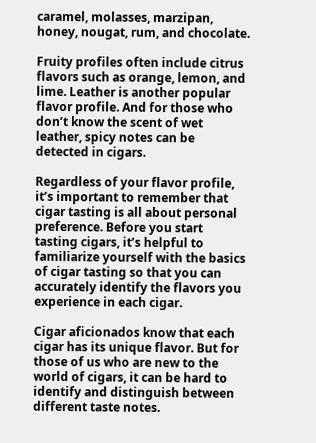caramel, molasses, marzipan, honey, nougat, rum, and chocolate.

Fruity profiles often include citrus flavors such as orange, lemon, and lime. Leather is another popular flavor profile. And for those who don’t know the scent of wet leather, spicy notes can be detected in cigars.

Regardless of your flavor profile, it’s important to remember that cigar tasting is all about personal preference. Before you start tasting cigars, it’s helpful to familiarize yourself with the basics of cigar tasting so that you can accurately identify the flavors you experience in each cigar.

Cigar aficionados know that each cigar has its unique flavor. But for those of us who are new to the world of cigars, it can be hard to identify and distinguish between different taste notes.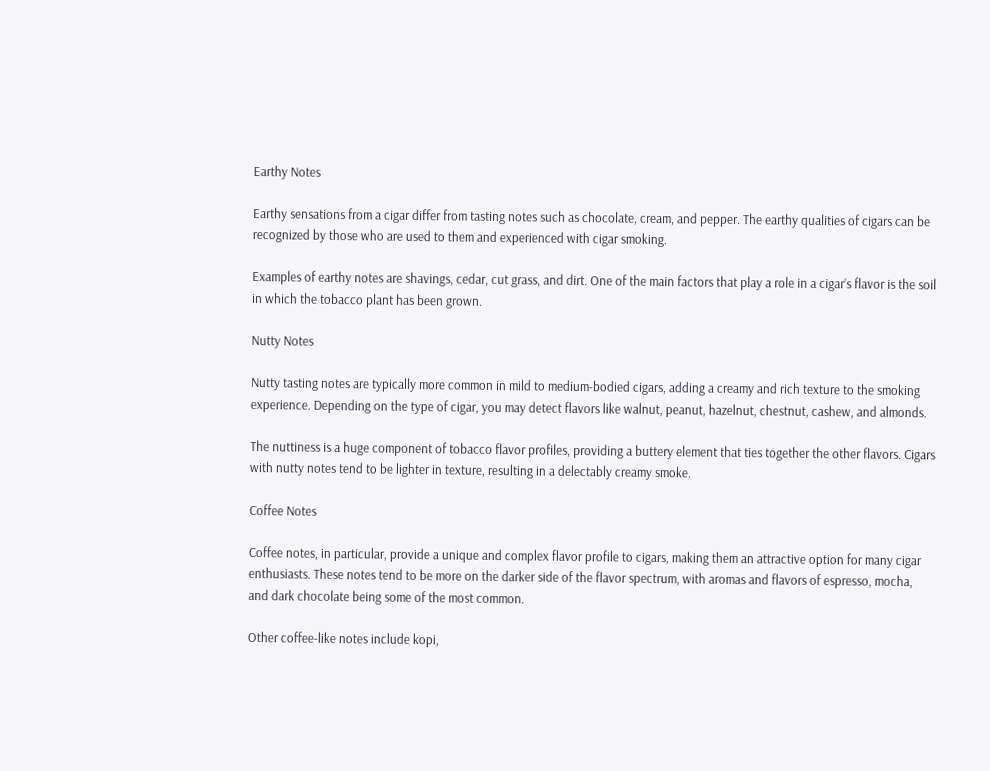Earthy Notes

Earthy sensations from a cigar differ from tasting notes such as chocolate, cream, and pepper. The earthy qualities of cigars can be recognized by those who are used to them and experienced with cigar smoking.

Examples of earthy notes are shavings, cedar, cut grass, and dirt. One of the main factors that play a role in a cigar’s flavor is the soil in which the tobacco plant has been grown.

Nutty Notes

Nutty tasting notes are typically more common in mild to medium-bodied cigars, adding a creamy and rich texture to the smoking experience. Depending on the type of cigar, you may detect flavors like walnut, peanut, hazelnut, chestnut, cashew, and almonds.

The nuttiness is a huge component of tobacco flavor profiles, providing a buttery element that ties together the other flavors. Cigars with nutty notes tend to be lighter in texture, resulting in a delectably creamy smoke.

Coffee Notes

Coffee notes, in particular, provide a unique and complex flavor profile to cigars, making them an attractive option for many cigar enthusiasts. These notes tend to be more on the darker side of the flavor spectrum, with aromas and flavors of espresso, mocha, and dark chocolate being some of the most common.

Other coffee-like notes include kopi,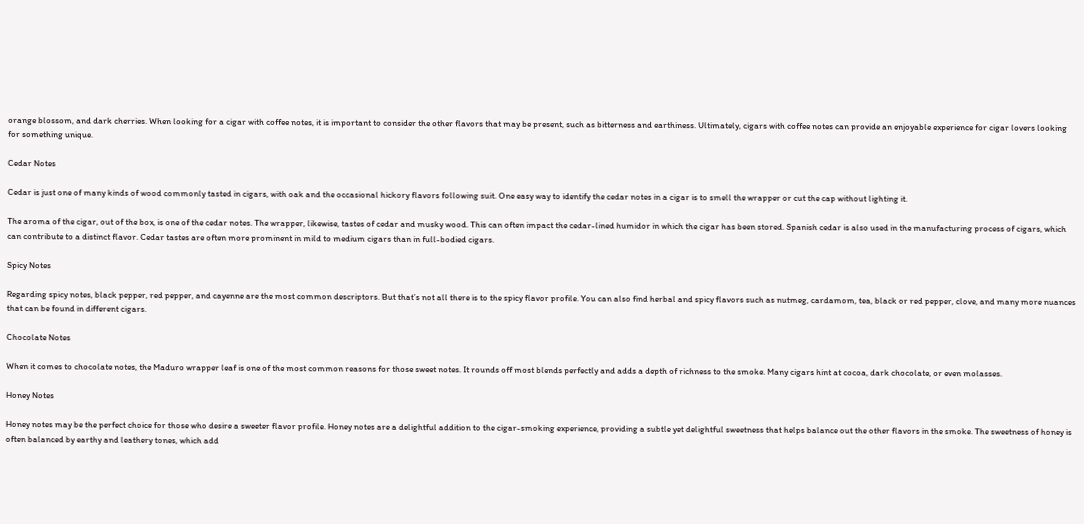orange blossom, and dark cherries. When looking for a cigar with coffee notes, it is important to consider the other flavors that may be present, such as bitterness and earthiness. Ultimately, cigars with coffee notes can provide an enjoyable experience for cigar lovers looking for something unique.

Cedar Notes

Cedar is just one of many kinds of wood commonly tasted in cigars, with oak and the occasional hickory flavors following suit. One easy way to identify the cedar notes in a cigar is to smell the wrapper or cut the cap without lighting it.

The aroma of the cigar, out of the box, is one of the cedar notes. The wrapper, likewise, tastes of cedar and musky wood. This can often impact the cedar-lined humidor in which the cigar has been stored. Spanish cedar is also used in the manufacturing process of cigars, which can contribute to a distinct flavor. Cedar tastes are often more prominent in mild to medium cigars than in full-bodied cigars.

Spicy Notes

Regarding spicy notes, black pepper, red pepper, and cayenne are the most common descriptors. But that’s not all there is to the spicy flavor profile. You can also find herbal and spicy flavors such as nutmeg, cardamom, tea, black or red pepper, clove, and many more nuances that can be found in different cigars.

Chocolate Notes

When it comes to chocolate notes, the Maduro wrapper leaf is one of the most common reasons for those sweet notes. It rounds off most blends perfectly and adds a depth of richness to the smoke. Many cigars hint at cocoa, dark chocolate, or even molasses.

Honey Notes

Honey notes may be the perfect choice for those who desire a sweeter flavor profile. Honey notes are a delightful addition to the cigar-smoking experience, providing a subtle yet delightful sweetness that helps balance out the other flavors in the smoke. The sweetness of honey is often balanced by earthy and leathery tones, which add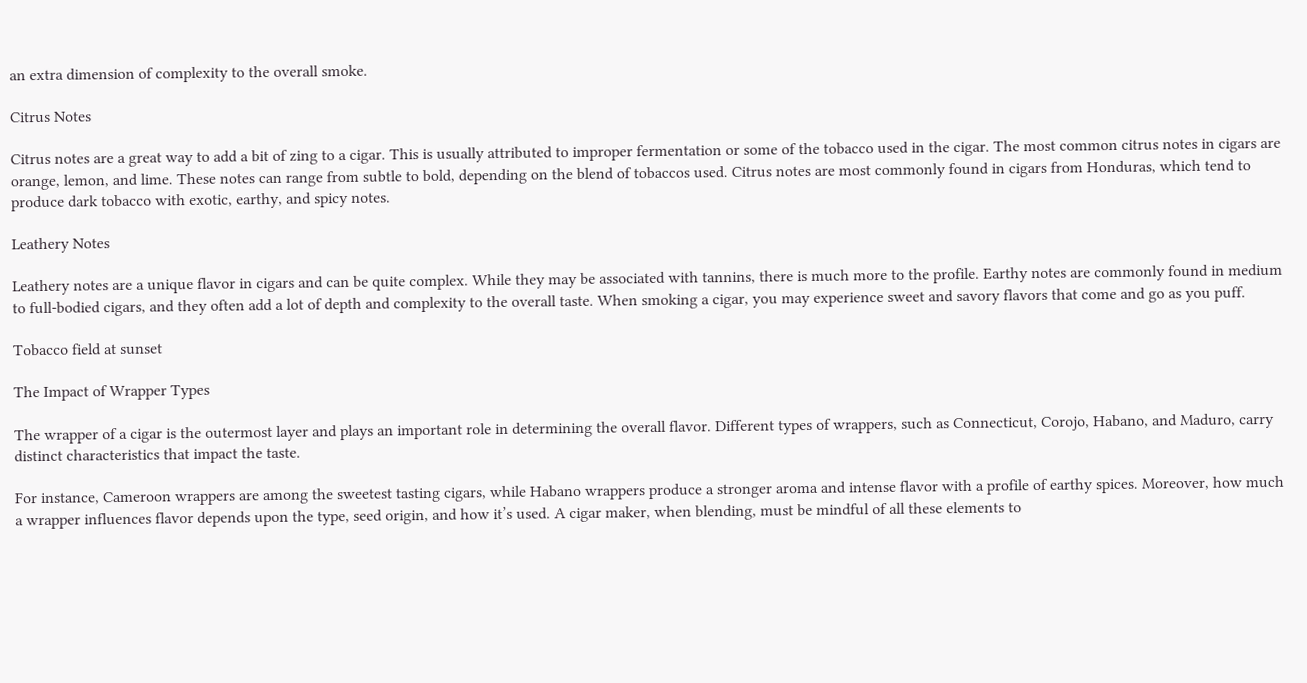an extra dimension of complexity to the overall smoke.

Citrus Notes

Citrus notes are a great way to add a bit of zing to a cigar. This is usually attributed to improper fermentation or some of the tobacco used in the cigar. The most common citrus notes in cigars are orange, lemon, and lime. These notes can range from subtle to bold, depending on the blend of tobaccos used. Citrus notes are most commonly found in cigars from Honduras, which tend to produce dark tobacco with exotic, earthy, and spicy notes.

Leathery Notes

Leathery notes are a unique flavor in cigars and can be quite complex. While they may be associated with tannins, there is much more to the profile. Earthy notes are commonly found in medium to full-bodied cigars, and they often add a lot of depth and complexity to the overall taste. When smoking a cigar, you may experience sweet and savory flavors that come and go as you puff.

Tobacco field at sunset

The Impact of Wrapper Types

The wrapper of a cigar is the outermost layer and plays an important role in determining the overall flavor. Different types of wrappers, such as Connecticut, Corojo, Habano, and Maduro, carry distinct characteristics that impact the taste.

For instance, Cameroon wrappers are among the sweetest tasting cigars, while Habano wrappers produce a stronger aroma and intense flavor with a profile of earthy spices. Moreover, how much a wrapper influences flavor depends upon the type, seed origin, and how it’s used. A cigar maker, when blending, must be mindful of all these elements to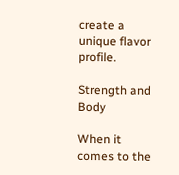create a unique flavor profile.

Strength and Body

When it comes to the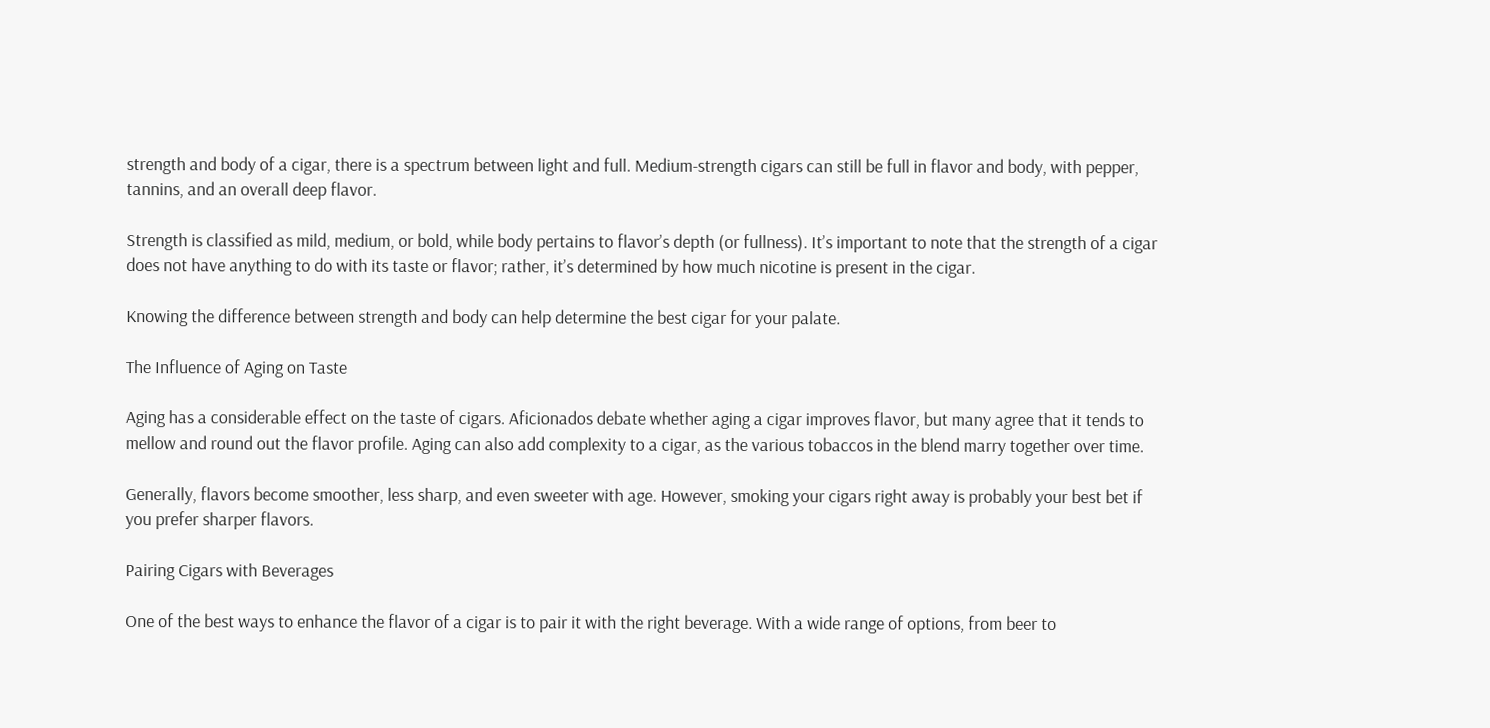strength and body of a cigar, there is a spectrum between light and full. Medium-strength cigars can still be full in flavor and body, with pepper, tannins, and an overall deep flavor.

Strength is classified as mild, medium, or bold, while body pertains to flavor’s depth (or fullness). It’s important to note that the strength of a cigar does not have anything to do with its taste or flavor; rather, it’s determined by how much nicotine is present in the cigar.

Knowing the difference between strength and body can help determine the best cigar for your palate.

The Influence of Aging on Taste

Aging has a considerable effect on the taste of cigars. Aficionados debate whether aging a cigar improves flavor, but many agree that it tends to mellow and round out the flavor profile. Aging can also add complexity to a cigar, as the various tobaccos in the blend marry together over time.

Generally, flavors become smoother, less sharp, and even sweeter with age. However, smoking your cigars right away is probably your best bet if you prefer sharper flavors.

Pairing Cigars with Beverages

One of the best ways to enhance the flavor of a cigar is to pair it with the right beverage. With a wide range of options, from beer to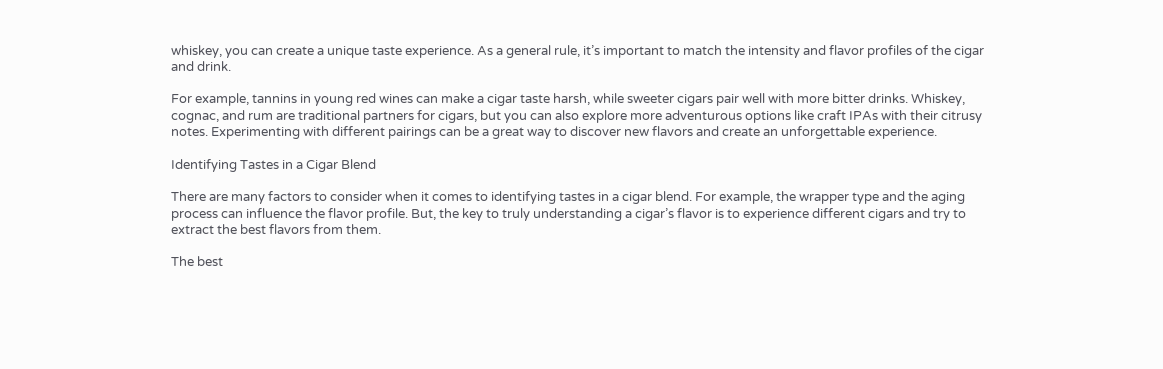whiskey, you can create a unique taste experience. As a general rule, it’s important to match the intensity and flavor profiles of the cigar and drink.

For example, tannins in young red wines can make a cigar taste harsh, while sweeter cigars pair well with more bitter drinks. Whiskey, cognac, and rum are traditional partners for cigars, but you can also explore more adventurous options like craft IPAs with their citrusy notes. Experimenting with different pairings can be a great way to discover new flavors and create an unforgettable experience.

Identifying Tastes in a Cigar Blend

There are many factors to consider when it comes to identifying tastes in a cigar blend. For example, the wrapper type and the aging process can influence the flavor profile. But, the key to truly understanding a cigar’s flavor is to experience different cigars and try to extract the best flavors from them.

The best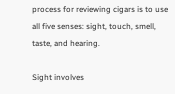process for reviewing cigars is to use all five senses: sight, touch, smell, taste, and hearing.

Sight involves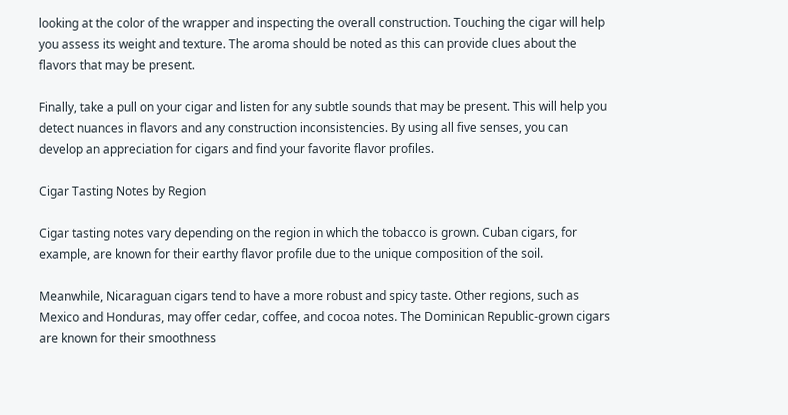looking at the color of the wrapper and inspecting the overall construction. Touching the cigar will help you assess its weight and texture. The aroma should be noted as this can provide clues about the flavors that may be present.

Finally, take a pull on your cigar and listen for any subtle sounds that may be present. This will help you detect nuances in flavors and any construction inconsistencies. By using all five senses, you can develop an appreciation for cigars and find your favorite flavor profiles.

Cigar Tasting Notes by Region

Cigar tasting notes vary depending on the region in which the tobacco is grown. Cuban cigars, for example, are known for their earthy flavor profile due to the unique composition of the soil.

Meanwhile, Nicaraguan cigars tend to have a more robust and spicy taste. Other regions, such as Mexico and Honduras, may offer cedar, coffee, and cocoa notes. The Dominican Republic-grown cigars are known for their smoothness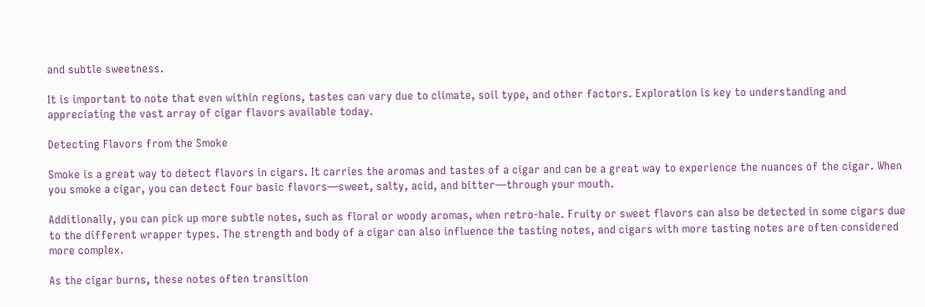and subtle sweetness.

It is important to note that even within regions, tastes can vary due to climate, soil type, and other factors. Exploration is key to understanding and appreciating the vast array of cigar flavors available today.

Detecting Flavors from the Smoke

Smoke is a great way to detect flavors in cigars. It carries the aromas and tastes of a cigar and can be a great way to experience the nuances of the cigar. When you smoke a cigar, you can detect four basic flavors—sweet, salty, acid, and bitter—through your mouth.

Additionally, you can pick up more subtle notes, such as floral or woody aromas, when retro-hale. Fruity or sweet flavors can also be detected in some cigars due to the different wrapper types. The strength and body of a cigar can also influence the tasting notes, and cigars with more tasting notes are often considered more complex.

As the cigar burns, these notes often transition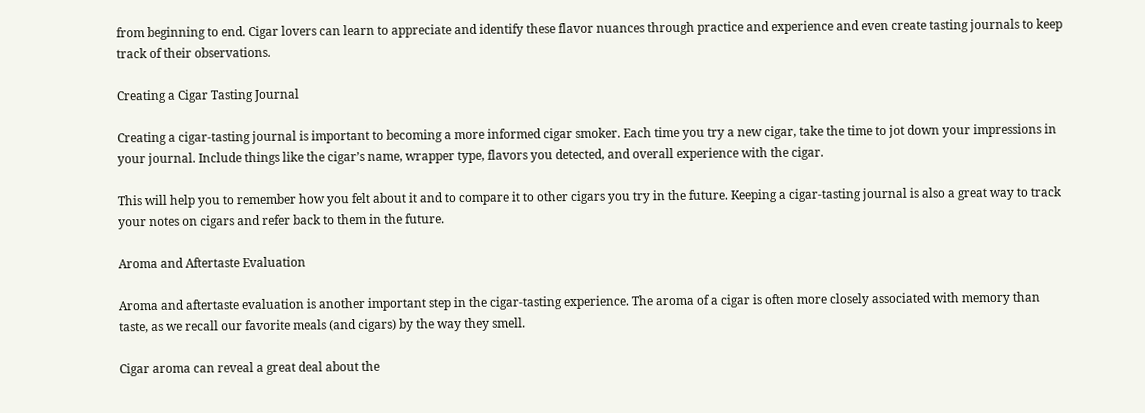from beginning to end. Cigar lovers can learn to appreciate and identify these flavor nuances through practice and experience and even create tasting journals to keep track of their observations.

Creating a Cigar Tasting Journal

Creating a cigar-tasting journal is important to becoming a more informed cigar smoker. Each time you try a new cigar, take the time to jot down your impressions in your journal. Include things like the cigar’s name, wrapper type, flavors you detected, and overall experience with the cigar.

This will help you to remember how you felt about it and to compare it to other cigars you try in the future. Keeping a cigar-tasting journal is also a great way to track your notes on cigars and refer back to them in the future.

Aroma and Aftertaste Evaluation

Aroma and aftertaste evaluation is another important step in the cigar-tasting experience. The aroma of a cigar is often more closely associated with memory than taste, as we recall our favorite meals (and cigars) by the way they smell.

Cigar aroma can reveal a great deal about the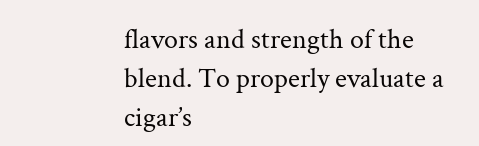flavors and strength of the blend. To properly evaluate a cigar’s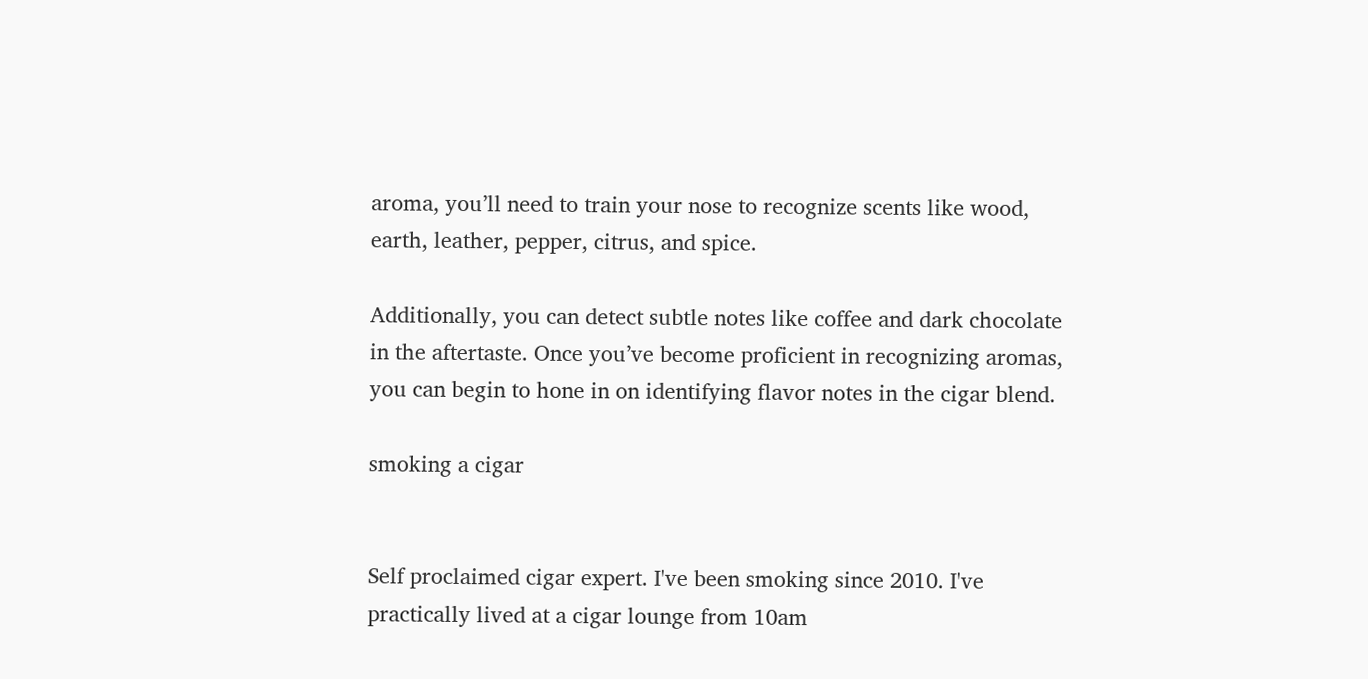aroma, you’ll need to train your nose to recognize scents like wood, earth, leather, pepper, citrus, and spice.

Additionally, you can detect subtle notes like coffee and dark chocolate in the aftertaste. Once you’ve become proficient in recognizing aromas, you can begin to hone in on identifying flavor notes in the cigar blend.

smoking a cigar


Self proclaimed cigar expert. I've been smoking since 2010. I've practically lived at a cigar lounge from 10am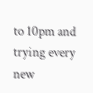to 10pm and trying every new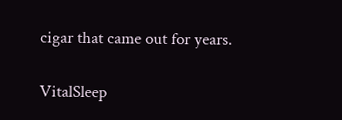cigar that came out for years.

VitalSleep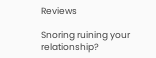Reviews

Snoring ruining your relationship?